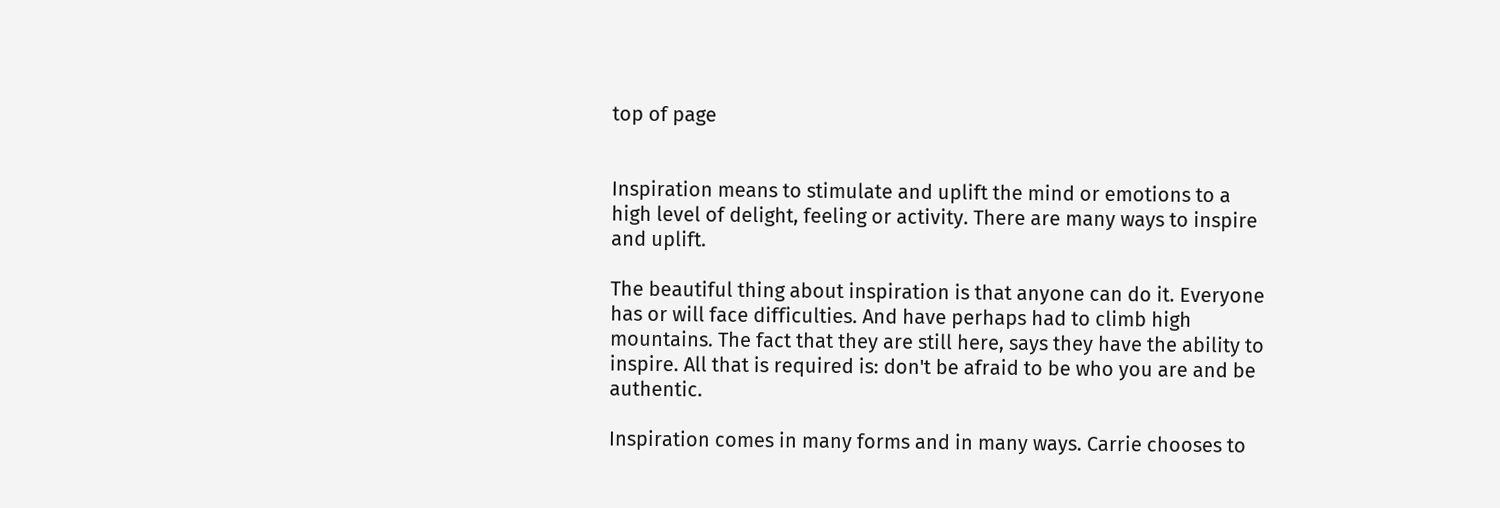top of page


Inspiration means to stimulate and uplift the mind or emotions to a high level of delight, feeling or activity. There are many ways to inspire and uplift.

The beautiful thing about inspiration is that anyone can do it. Everyone has or will face difficulties. And have perhaps had to climb high mountains. The fact that they are still here, says they have the ability to inspire. All that is required is: don't be afraid to be who you are and be authentic.

Inspiration comes in many forms and in many ways. Carrie chooses to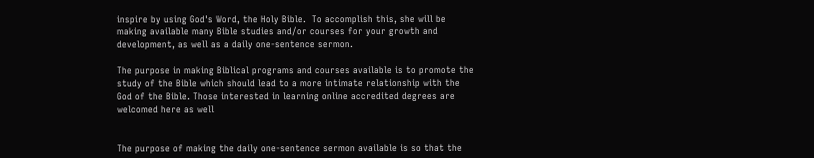inspire by using God's Word, the Holy Bible.  To accomplish this, she will be making available many Bible studies and/or courses for your growth and development, as well as a daily one-sentence sermon.

The purpose in making Biblical programs and courses available is to promote the study of the Bible which should lead to a more intimate relationship with the God of the Bible. Those interested in learning online accredited degrees are welcomed here as well


The purpose of making the daily one-sentence sermon available is so that the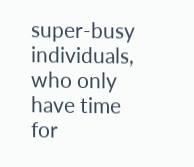super-busy individuals, who only have time for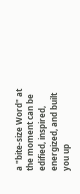a "bite-size Word" at the moment can be edified, inspired, energized, and built you up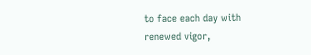to face each day with renewed vigor,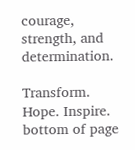courage, strength, and determination.

Transform. Hope. Inspire.
bottom of page